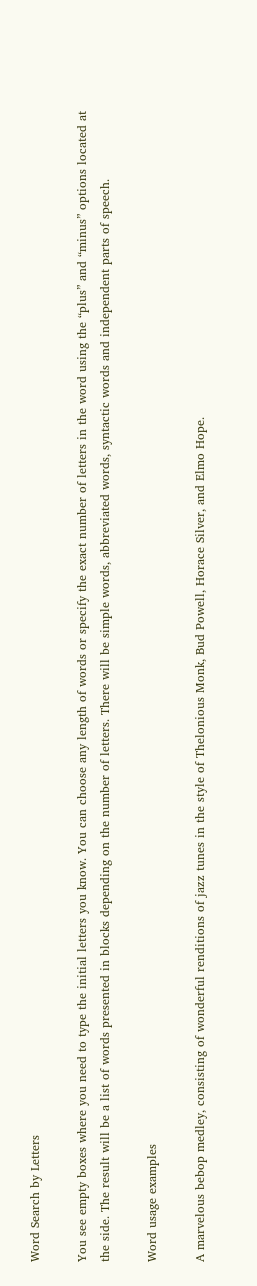Word Search by Letters

You see empty boxes where you need to type the initial letters you know. You can choose any length of words or specify the exact number of letters in the word using the “plus” and “minus” options located at the side. The result will be a list of words presented in blocks depending on the number of letters. There will be simple words, abbreviated words, syntactic words and independent parts of speech.

Word usage examples

A marvelous bebop medley, consisting of wonderful renditions of jazz tunes in the style of Thelonious Monk, Bud Powell, Horace Silver, and Elmo Hope.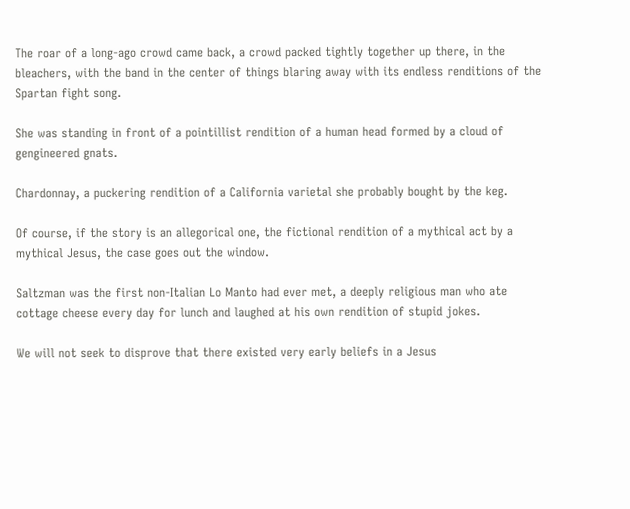The roar of a long-ago crowd came back, a crowd packed tightly together up there, in the bleachers, with the band in the center of things blaring away with its endless renditions of the Spartan fight song.

She was standing in front of a pointillist rendition of a human head formed by a cloud of gengineered gnats.

Chardonnay, a puckering rendition of a California varietal she probably bought by the keg.

Of course, if the story is an allegorical one, the fictional rendition of a mythical act by a mythical Jesus, the case goes out the window.

Saltzman was the first non-Italian Lo Manto had ever met, a deeply religious man who ate cottage cheese every day for lunch and laughed at his own rendition of stupid jokes.

We will not seek to disprove that there existed very early beliefs in a Jesus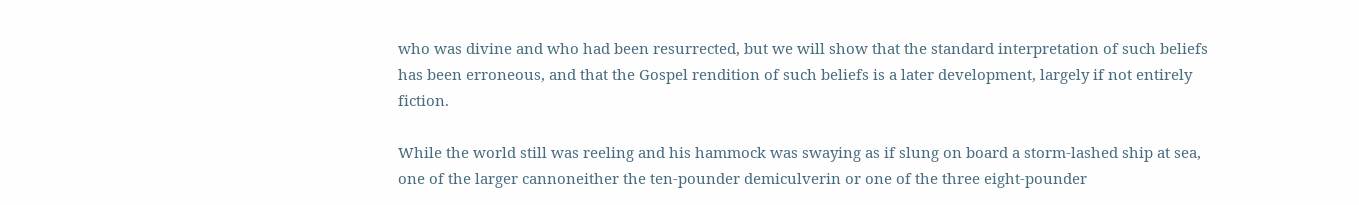who was divine and who had been resurrected, but we will show that the standard interpretation of such beliefs has been erroneous, and that the Gospel rendition of such beliefs is a later development, largely if not entirely fiction.

While the world still was reeling and his hammock was swaying as if slung on board a storm-lashed ship at sea, one of the larger cannoneither the ten-pounder demiculverin or one of the three eight-pounder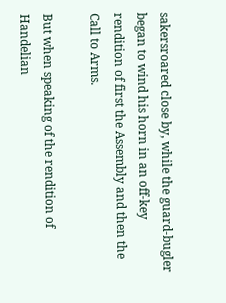sakersroared close by, while the guard-bugler began to wind his horn in an off-key rendition of first the Assembly and then the Call to Arms.

But when speaking of the rendition of Handelian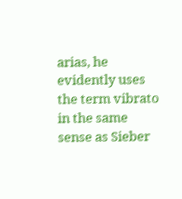arias, he evidently uses the term vibrato in the same sense as Sieber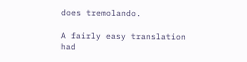does tremolando.

A fairly easy translation had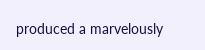produced a marvelously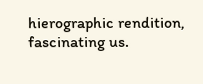hierographic rendition, fascinating us.